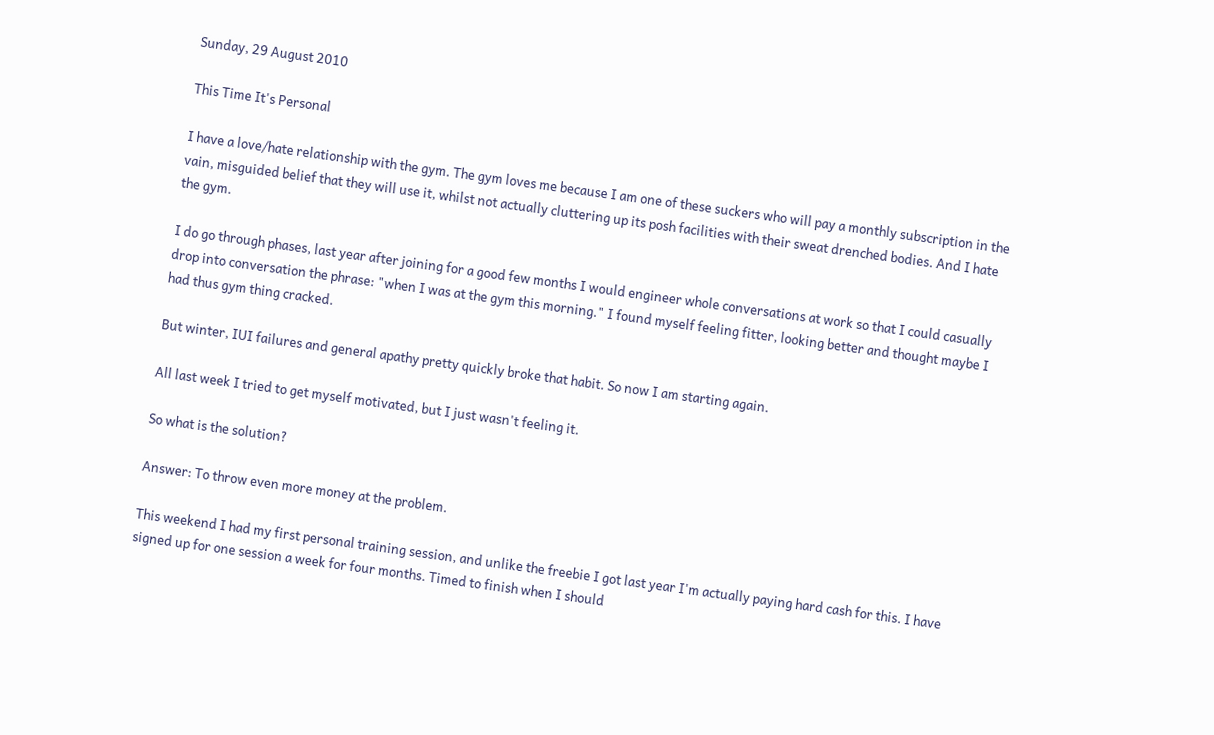Sunday, 29 August 2010

This Time It's Personal

I have a love/hate relationship with the gym. The gym loves me because I am one of these suckers who will pay a monthly subscription in the vain, misguided belief that they will use it, whilst not actually cluttering up its posh facilities with their sweat drenched bodies. And I hate the gym.

I do go through phases, last year after joining for a good few months I would engineer whole conversations at work so that I could casually drop into conversation the phrase: "when I was at the gym this morning." I found myself feeling fitter, looking better and thought maybe I had thus gym thing cracked.

But winter, IUI failures and general apathy pretty quickly broke that habit. So now I am starting again.

All last week I tried to get myself motivated, but I just wasn't feeling it.

So what is the solution?

Answer: To throw even more money at the problem.

This weekend I had my first personal training session, and unlike the freebie I got last year I'm actually paying hard cash for this. I have signed up for one session a week for four months. Timed to finish when I should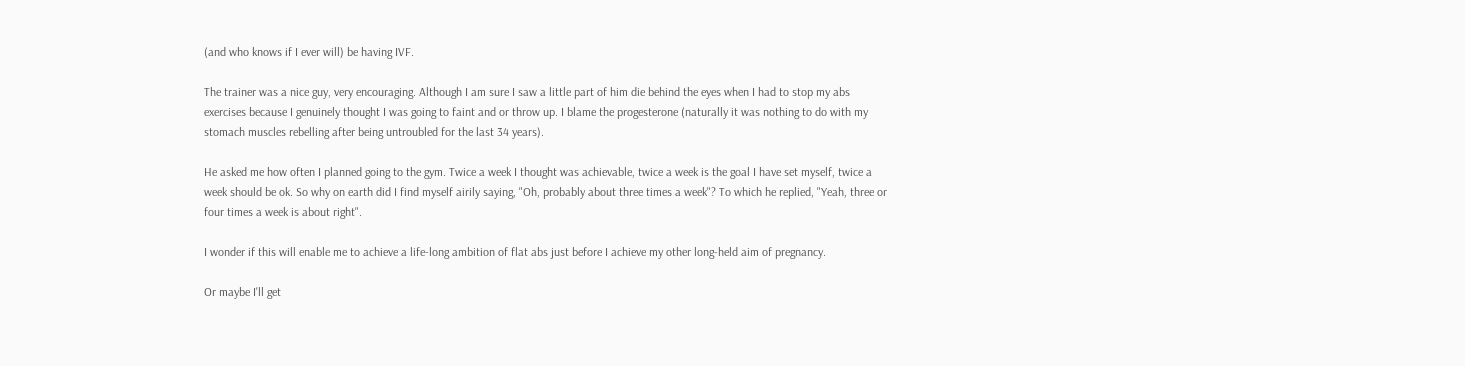(and who knows if I ever will) be having IVF.

The trainer was a nice guy, very encouraging. Although I am sure I saw a little part of him die behind the eyes when I had to stop my abs exercises because I genuinely thought I was going to faint and or throw up. I blame the progesterone (naturally it was nothing to do with my stomach muscles rebelling after being untroubled for the last 34 years).

He asked me how often I planned going to the gym. Twice a week I thought was achievable, twice a week is the goal I have set myself, twice a week should be ok. So why on earth did I find myself airily saying, "Oh, probably about three times a week"? To which he replied, "Yeah, three or four times a week is about right".

I wonder if this will enable me to achieve a life-long ambition of flat abs just before I achieve my other long-held aim of pregnancy.

Or maybe I'll get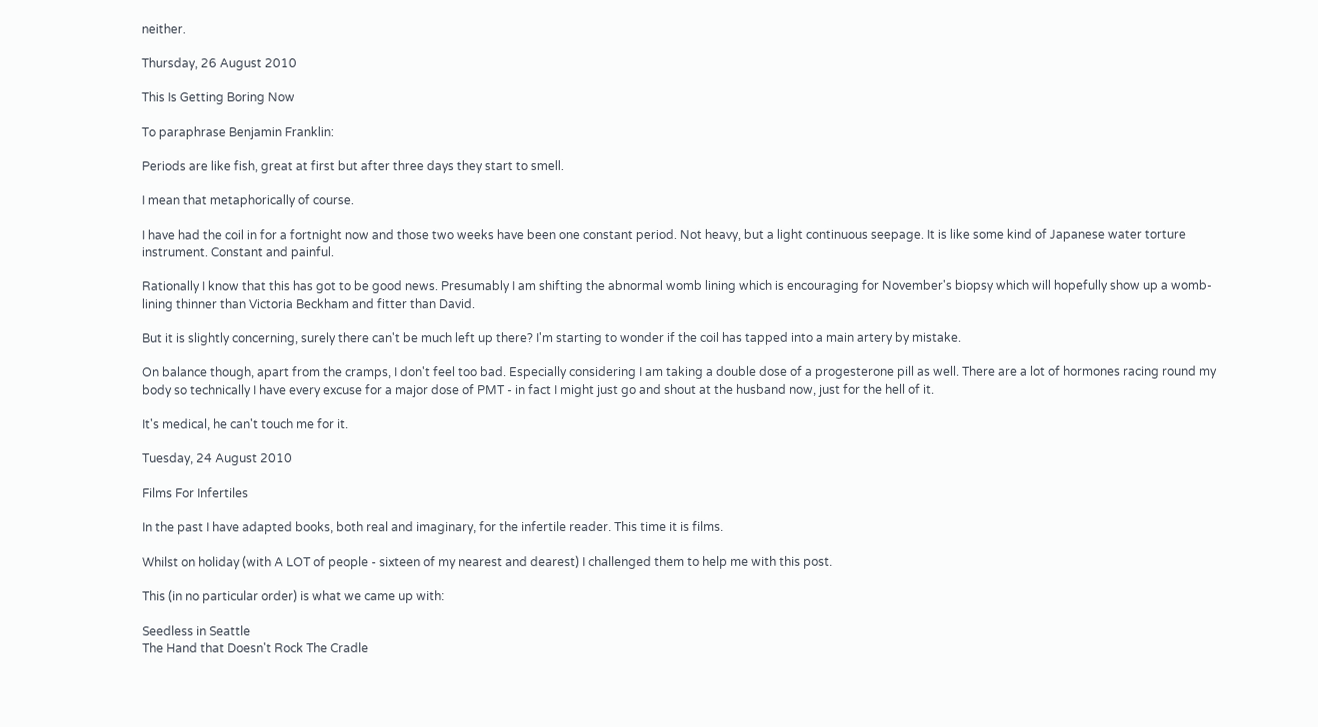neither.

Thursday, 26 August 2010

This Is Getting Boring Now

To paraphrase Benjamin Franklin:

Periods are like fish, great at first but after three days they start to smell.

I mean that metaphorically of course.

I have had the coil in for a fortnight now and those two weeks have been one constant period. Not heavy, but a light continuous seepage. It is like some kind of Japanese water torture instrument. Constant and painful.

Rationally I know that this has got to be good news. Presumably I am shifting the abnormal womb lining which is encouraging for November's biopsy which will hopefully show up a womb-lining thinner than Victoria Beckham and fitter than David.

But it is slightly concerning, surely there can't be much left up there? I'm starting to wonder if the coil has tapped into a main artery by mistake.

On balance though, apart from the cramps, I don't feel too bad. Especially considering I am taking a double dose of a progesterone pill as well. There are a lot of hormones racing round my body so technically I have every excuse for a major dose of PMT - in fact I might just go and shout at the husband now, just for the hell of it.

It's medical, he can't touch me for it.

Tuesday, 24 August 2010

Films For Infertiles

In the past I have adapted books, both real and imaginary, for the infertile reader. This time it is films.

Whilst on holiday (with A LOT of people - sixteen of my nearest and dearest) I challenged them to help me with this post.

This (in no particular order) is what we came up with:

Seedless in Seattle
The Hand that Doesn't Rock The Cradle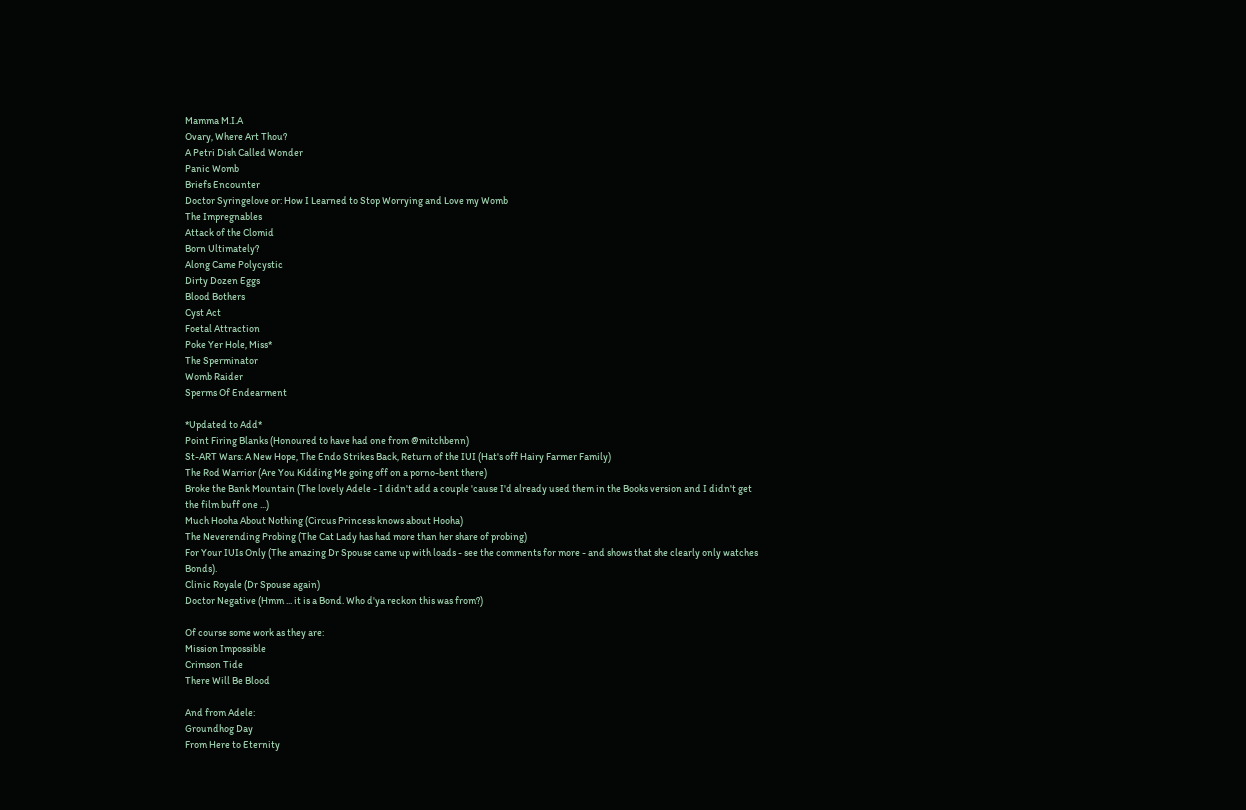Mamma M.I.A
Ovary, Where Art Thou?
A Petri Dish Called Wonder
Panic Womb
Briefs Encounter
Doctor Syringelove or: How I Learned to Stop Worrying and Love my Womb
The Impregnables
Attack of the Clomid
Born Ultimately?
Along Came Polycystic
Dirty Dozen Eggs
Blood Bothers
Cyst Act
Foetal Attraction
Poke Yer Hole, Miss*
The Sperminator
Womb Raider
Sperms Of Endearment

*Updated to Add*
Point Firing Blanks (Honoured to have had one from @mitchbenn)
St-ART Wars: A New Hope, The Endo Strikes Back, Return of the IUI (Hat's off Hairy Farmer Family)
The Rod Warrior (Are You Kidding Me going off on a porno-bent there)
Broke the Bank Mountain (The lovely Adele - I didn't add a couple 'cause I'd already used them in the Books version and I didn't get the film buff one ...)
Much Hooha About Nothing (Circus Princess knows about Hooha)
The Neverending Probing (The Cat Lady has had more than her share of probing)
For Your IUIs Only (The amazing Dr Spouse came up with loads - see the comments for more - and shows that she clearly only watches Bonds).
Clinic Royale (Dr Spouse again)
Doctor Negative (Hmm ... it is a Bond. Who d'ya reckon this was from?)

Of course some work as they are:
Mission Impossible
Crimson Tide
There Will Be Blood

And from Adele:
Groundhog Day
From Here to Eternity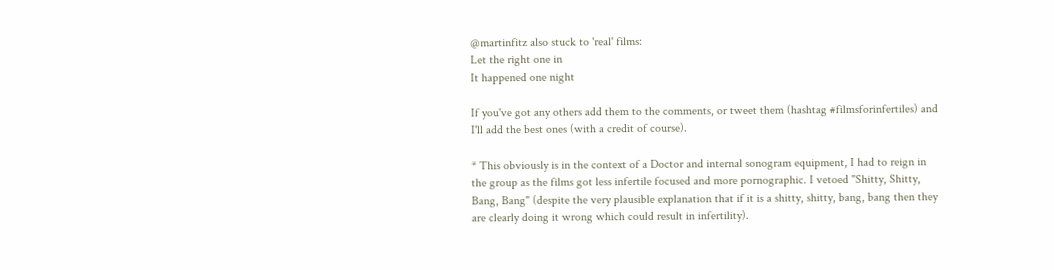@martinfitz also stuck to 'real' films:
Let the right one in
It happened one night

If you've got any others add them to the comments, or tweet them (hashtag #filmsforinfertiles) and I'll add the best ones (with a credit of course).

* This obviously is in the context of a Doctor and internal sonogram equipment, I had to reign in the group as the films got less infertile focused and more pornographic. I vetoed "Shitty, Shitty, Bang, Bang" (despite the very plausible explanation that if it is a shitty, shitty, bang, bang then they are clearly doing it wrong which could result in infertility).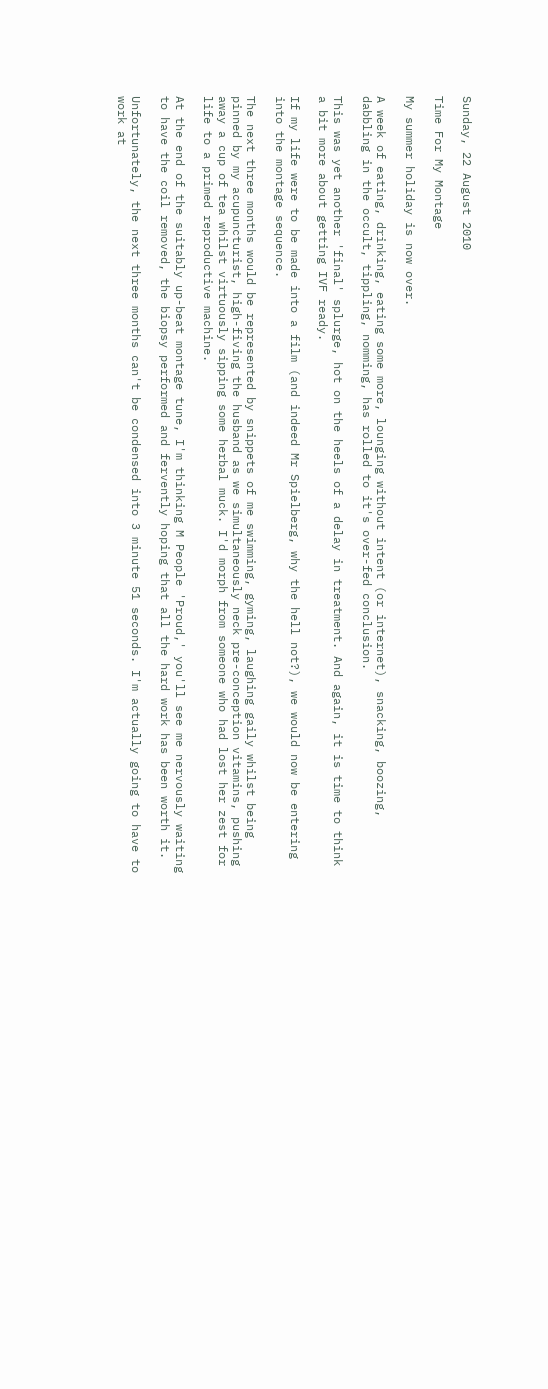Sunday, 22 August 2010

Time For My Montage

My summer holiday is now over.

A week of eating, drinking, eating some more, lounging without intent (or internet), snacking, boozing, dabbling in the occult, tippling, nomming, has rolled to it's over-fed conclusion.

This was yet another 'final' splurge, hot on the heels of a delay in treatment. And again, it is time to think a bit more about getting IVF ready.

If my life were to be made into a film (and indeed Mr Spielberg, why the hell not?), we would now be entering into the montage sequence.

The next three months would be represented by snippets of me swimming, gyming, laughing gaily whilst being pinned by my acupuncturist, high-fiving the husband as we simultaneously neck pre-conception vitamins, pushing away a cup of tea whilst virtuously sipping some herbal muck. I'd morph from someone who had lost her zest for life to a primed reproductive machine.

At the end of the suitably up-beat montage tune, I'm thinking M People 'Proud,' you'll see me nervously waiting to have the coil removed, the biopsy performed and fervently hoping that all the hard work has been worth it.

Unfortunately, the next three months can't be condensed into 3 minute 51 seconds. I'm actually going to have to work at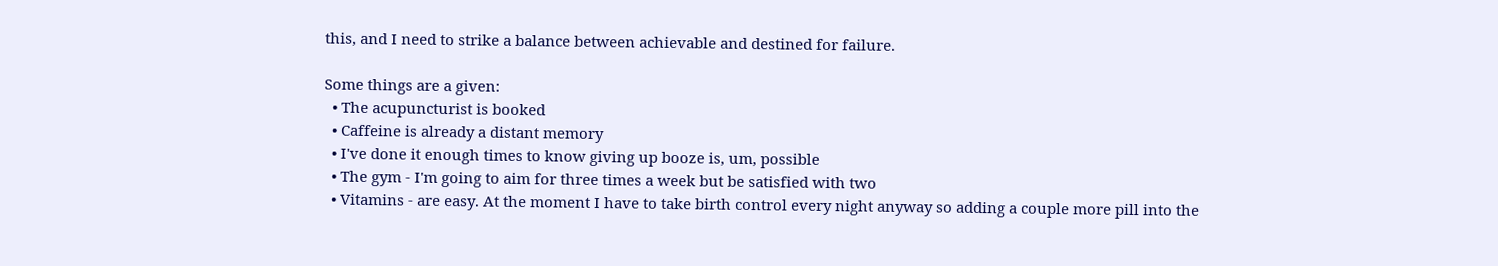this, and I need to strike a balance between achievable and destined for failure.

Some things are a given:
  • The acupuncturist is booked
  • Caffeine is already a distant memory
  • I've done it enough times to know giving up booze is, um, possible
  • The gym - I'm going to aim for three times a week but be satisfied with two
  • Vitamins - are easy. At the moment I have to take birth control every night anyway so adding a couple more pill into the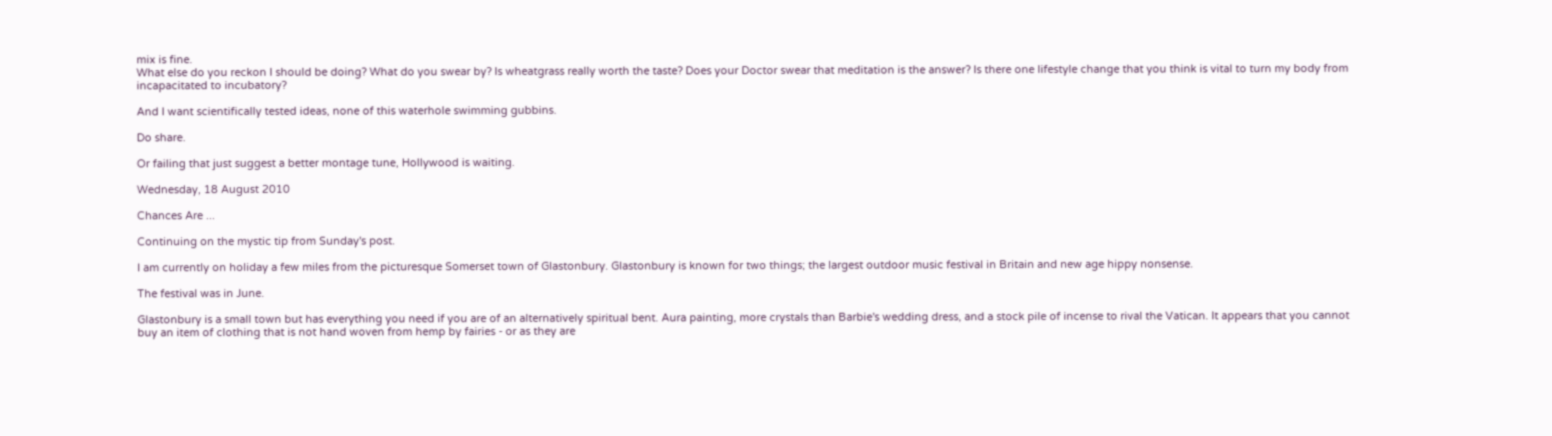mix is fine.
What else do you reckon I should be doing? What do you swear by? Is wheatgrass really worth the taste? Does your Doctor swear that meditation is the answer? Is there one lifestyle change that you think is vital to turn my body from incapacitated to incubatory?

And I want scientifically tested ideas, none of this waterhole swimming gubbins.

Do share.

Or failing that just suggest a better montage tune, Hollywood is waiting.

Wednesday, 18 August 2010

Chances Are ...

Continuing on the mystic tip from Sunday's post.

I am currently on holiday a few miles from the picturesque Somerset town of Glastonbury. Glastonbury is known for two things; the largest outdoor music festival in Britain and new age hippy nonsense.

The festival was in June.

Glastonbury is a small town but has everything you need if you are of an alternatively spiritual bent. Aura painting, more crystals than Barbie's wedding dress, and a stock pile of incense to rival the Vatican. It appears that you cannot buy an item of clothing that is not hand woven from hemp by fairies - or as they are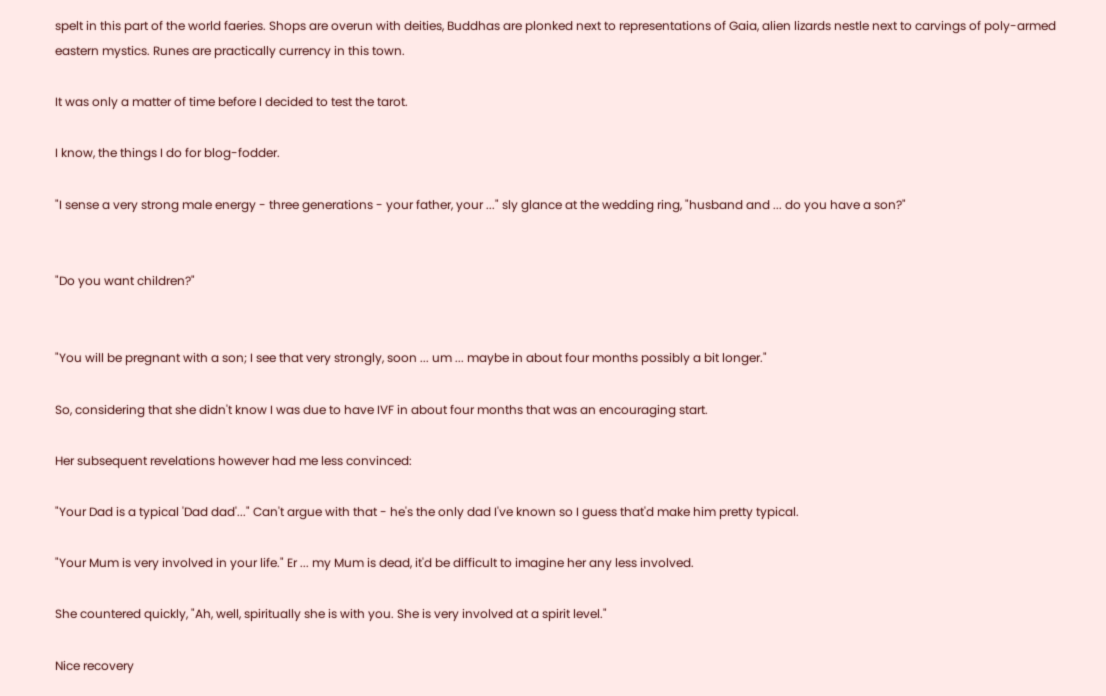spelt in this part of the world faeries. Shops are overun with deities, Buddhas are plonked next to representations of Gaia, alien lizards nestle next to carvings of poly-armed eastern mystics. Runes are practically currency in this town.

It was only a matter of time before I decided to test the tarot.

I know, the things I do for blog-fodder.

"I sense a very strong male energy - three generations - your father, your ..." sly glance at the wedding ring, "husband and ... do you have a son?"


"Do you want children?"


"You will be pregnant with a son; I see that very strongly, soon ... um ... maybe in about four months possibly a bit longer."

So, considering that she didn't know I was due to have IVF in about four months that was an encouraging start.

Her subsequent revelations however had me less convinced:

"Your Dad is a typical 'Dad dad'..." Can't argue with that - he's the only dad I've known so I guess that'd make him pretty typical.

"Your Mum is very involved in your life." Er ... my Mum is dead, it'd be difficult to imagine her any less involved.

She countered quickly, "Ah, well, spiritually she is with you. She is very involved at a spirit level."

Nice recovery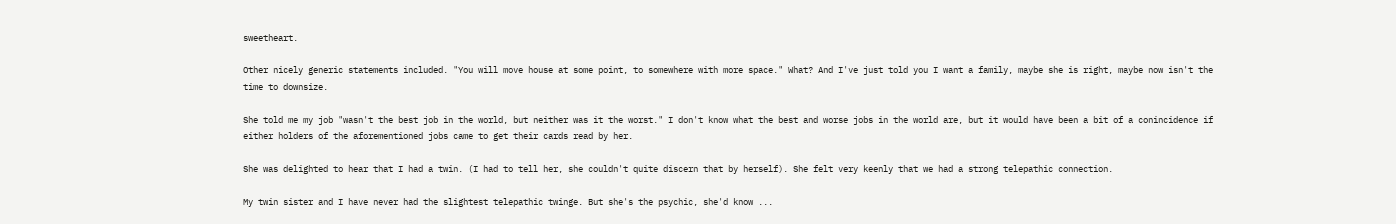sweetheart.

Other nicely generic statements included. "You will move house at some point, to somewhere with more space." What? And I've just told you I want a family, maybe she is right, maybe now isn't the time to downsize.

She told me my job "wasn't the best job in the world, but neither was it the worst." I don't know what the best and worse jobs in the world are, but it would have been a bit of a conincidence if either holders of the aforementioned jobs came to get their cards read by her.

She was delighted to hear that I had a twin. (I had to tell her, she couldn't quite discern that by herself). She felt very keenly that we had a strong telepathic connection.

My twin sister and I have never had the slightest telepathic twinge. But she's the psychic, she'd know ...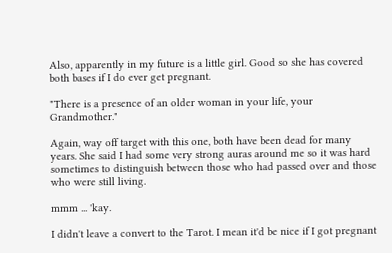Also, apparently in my future is a little girl. Good so she has covered both bases if I do ever get pregnant.

"There is a presence of an older woman in your life, your Grandmother."

Again, way off target with this one, both have been dead for many years. She said I had some very strong auras around me so it was hard sometimes to distinguish between those who had passed over and those who were still living.

mmm ... 'kay.

I didn't leave a convert to the Tarot. I mean it'd be nice if I got pregnant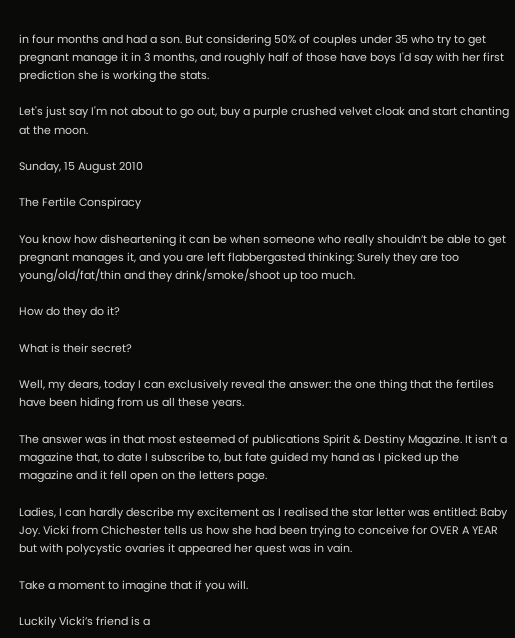in four months and had a son. But considering 50% of couples under 35 who try to get pregnant manage it in 3 months, and roughly half of those have boys I'd say with her first prediction she is working the stats.

Let's just say I'm not about to go out, buy a purple crushed velvet cloak and start chanting at the moon.

Sunday, 15 August 2010

The Fertile Conspiracy

You know how disheartening it can be when someone who really shouldn’t be able to get pregnant manages it, and you are left flabbergasted thinking: Surely they are too young/old/fat/thin and they drink/smoke/shoot up too much.

How do they do it?

What is their secret?

Well, my dears, today I can exclusively reveal the answer: the one thing that the fertiles have been hiding from us all these years.

The answer was in that most esteemed of publications Spirit & Destiny Magazine. It isn’t a magazine that, to date I subscribe to, but fate guided my hand as I picked up the magazine and it fell open on the letters page.

Ladies, I can hardly describe my excitement as I realised the star letter was entitled: Baby Joy. Vicki from Chichester tells us how she had been trying to conceive for OVER A YEAR but with polycystic ovaries it appeared her quest was in vain.

Take a moment to imagine that if you will.

Luckily Vicki’s friend is a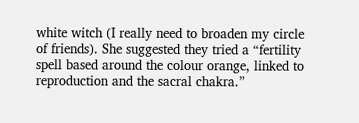white witch (I really need to broaden my circle of friends). She suggested they tried a “fertility spell based around the colour orange, linked to reproduction and the sacral chakra.”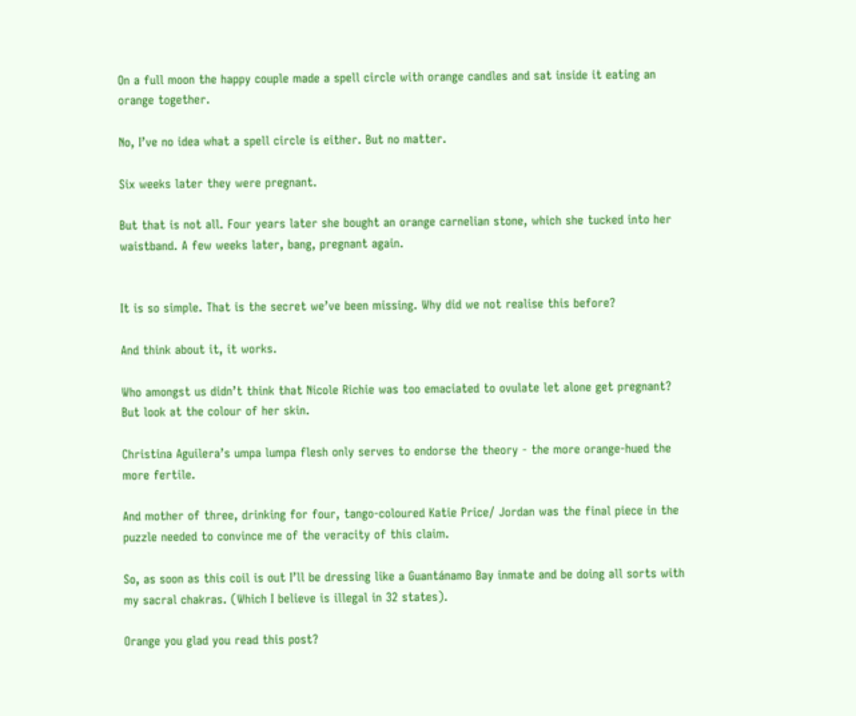On a full moon the happy couple made a spell circle with orange candles and sat inside it eating an orange together.

No, I’ve no idea what a spell circle is either. But no matter.

Six weeks later they were pregnant.

But that is not all. Four years later she bought an orange carnelian stone, which she tucked into her waistband. A few weeks later, bang, pregnant again.


It is so simple. That is the secret we’ve been missing. Why did we not realise this before?

And think about it, it works.

Who amongst us didn’t think that Nicole Richie was too emaciated to ovulate let alone get pregnant? But look at the colour of her skin.

Christina Aguilera’s umpa lumpa flesh only serves to endorse the theory - the more orange-hued the more fertile.

And mother of three, drinking for four, tango-coloured Katie Price/ Jordan was the final piece in the puzzle needed to convince me of the veracity of this claim.

So, as soon as this coil is out I’ll be dressing like a Guantánamo Bay inmate and be doing all sorts with my sacral chakras. (Which I believe is illegal in 32 states).

Orange you glad you read this post?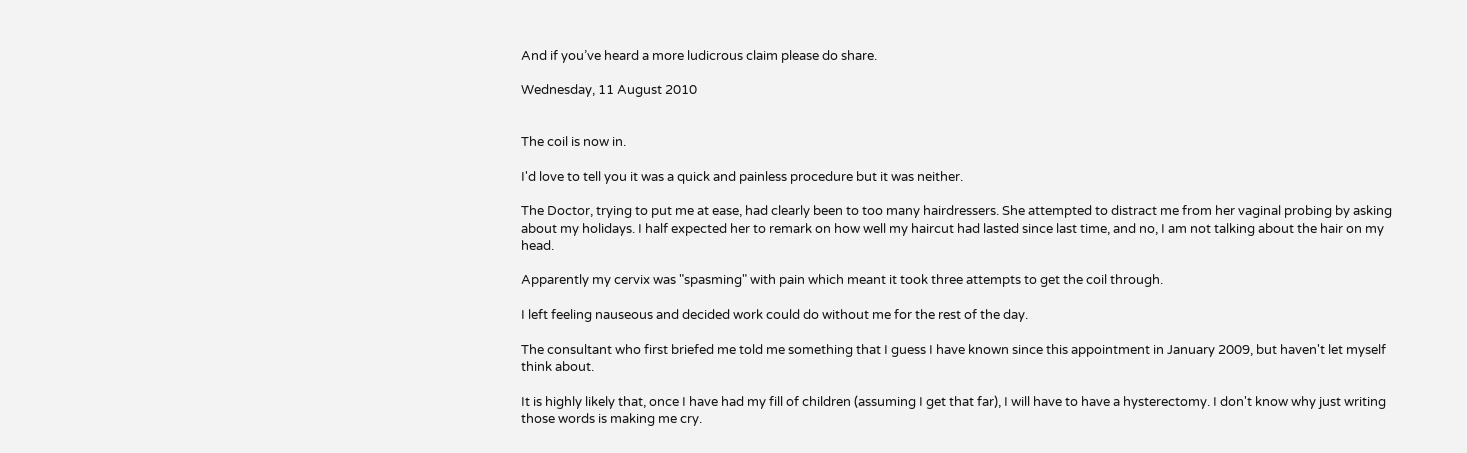And if you’ve heard a more ludicrous claim please do share.

Wednesday, 11 August 2010


The coil is now in.

I'd love to tell you it was a quick and painless procedure but it was neither.

The Doctor, trying to put me at ease, had clearly been to too many hairdressers. She attempted to distract me from her vaginal probing by asking about my holidays. I half expected her to remark on how well my haircut had lasted since last time, and no, I am not talking about the hair on my head.

Apparently my cervix was "spasming" with pain which meant it took three attempts to get the coil through.

I left feeling nauseous and decided work could do without me for the rest of the day.

The consultant who first briefed me told me something that I guess I have known since this appointment in January 2009, but haven't let myself think about.

It is highly likely that, once I have had my fill of children (assuming I get that far), I will have to have a hysterectomy. I don't know why just writing those words is making me cry.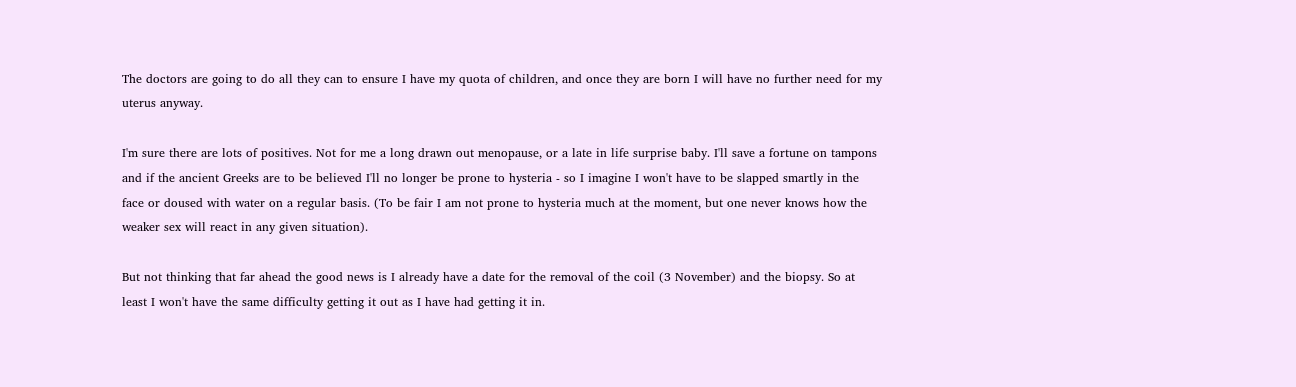The doctors are going to do all they can to ensure I have my quota of children, and once they are born I will have no further need for my uterus anyway.

I'm sure there are lots of positives. Not for me a long drawn out menopause, or a late in life surprise baby. I'll save a fortune on tampons and if the ancient Greeks are to be believed I'll no longer be prone to hysteria - so I imagine I won't have to be slapped smartly in the face or doused with water on a regular basis. (To be fair I am not prone to hysteria much at the moment, but one never knows how the weaker sex will react in any given situation).

But not thinking that far ahead the good news is I already have a date for the removal of the coil (3 November) and the biopsy. So at least I won't have the same difficulty getting it out as I have had getting it in.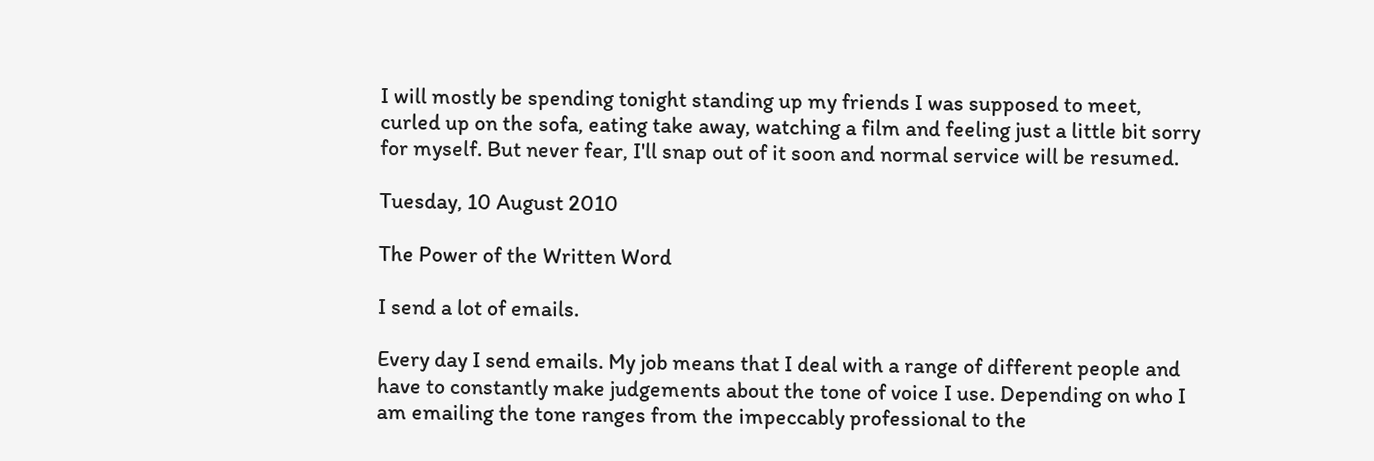I will mostly be spending tonight standing up my friends I was supposed to meet, curled up on the sofa, eating take away, watching a film and feeling just a little bit sorry for myself. But never fear, I'll snap out of it soon and normal service will be resumed.

Tuesday, 10 August 2010

The Power of the Written Word

I send a lot of emails.

Every day I send emails. My job means that I deal with a range of different people and have to constantly make judgements about the tone of voice I use. Depending on who I am emailing the tone ranges from the impeccably professional to the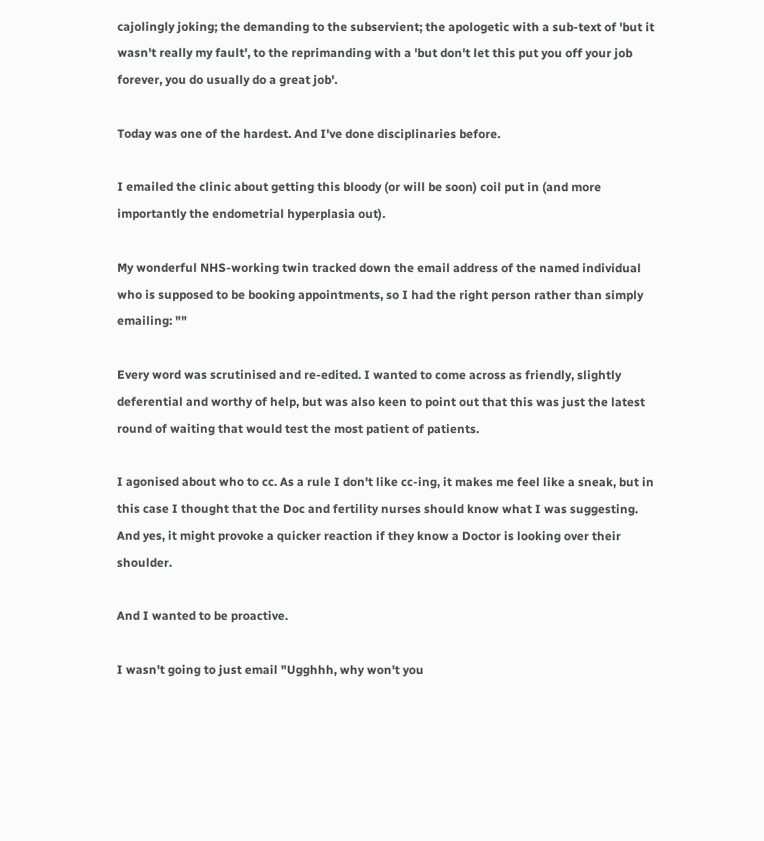cajolingly joking; the demanding to the subservient; the apologetic with a sub-text of 'but it wasn't really my fault', to the reprimanding with a 'but don't let this put you off your job forever, you do usually do a great job'.

Today was one of the hardest. And I've done disciplinaries before.

I emailed the clinic about getting this bloody (or will be soon) coil put in (and more importantly the endometrial hyperplasia out).

My wonderful NHS-working twin tracked down the email address of the named individual who is supposed to be booking appointments, so I had the right person rather than simply emailing: ""

Every word was scrutinised and re-edited. I wanted to come across as friendly, slightly deferential and worthy of help, but was also keen to point out that this was just the latest round of waiting that would test the most patient of patients.

I agonised about who to cc. As a rule I don't like cc-ing, it makes me feel like a sneak, but in this case I thought that the Doc and fertility nurses should know what I was suggesting. And yes, it might provoke a quicker reaction if they know a Doctor is looking over their shoulder.

And I wanted to be proactive.

I wasn't going to just email "Ugghhh, why won't you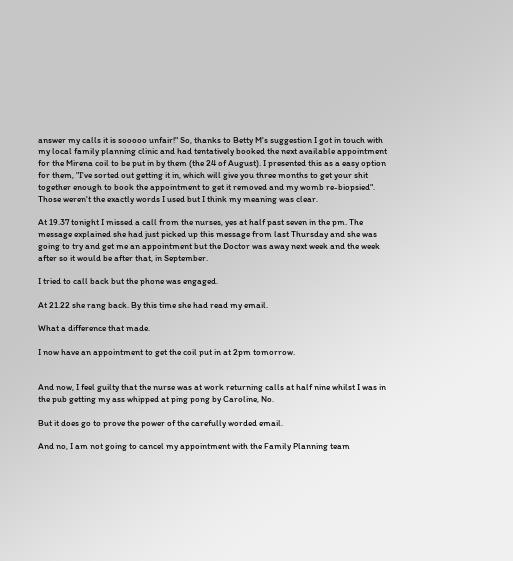answer my calls it is sooooo unfair!" So, thanks to Betty M's suggestion I got in touch with my local family planning clinic and had tentatively booked the next available appointment for the Mirena coil to be put in by them (the 24 of August). I presented this as a easy option for them, "I've sorted out getting it in, which will give you three months to get your shit together enough to book the appointment to get it removed and my womb re-biopsied". Those weren't the exactly words I used but I think my meaning was clear.

At 19.37 tonight I missed a call from the nurses, yes at half past seven in the pm. The message explained she had just picked up this message from last Thursday and she was going to try and get me an appointment but the Doctor was away next week and the week after so it would be after that, in September.

I tried to call back but the phone was engaged.

At 21.22 she rang back. By this time she had read my email.

What a difference that made.

I now have an appointment to get the coil put in at 2pm tomorrow.


And now, I feel guilty that the nurse was at work returning calls at half nine whilst I was in the pub getting my ass whipped at ping pong by Caroline, No.

But it does go to prove the power of the carefully worded email.

And no, I am not going to cancel my appointment with the Family Planning team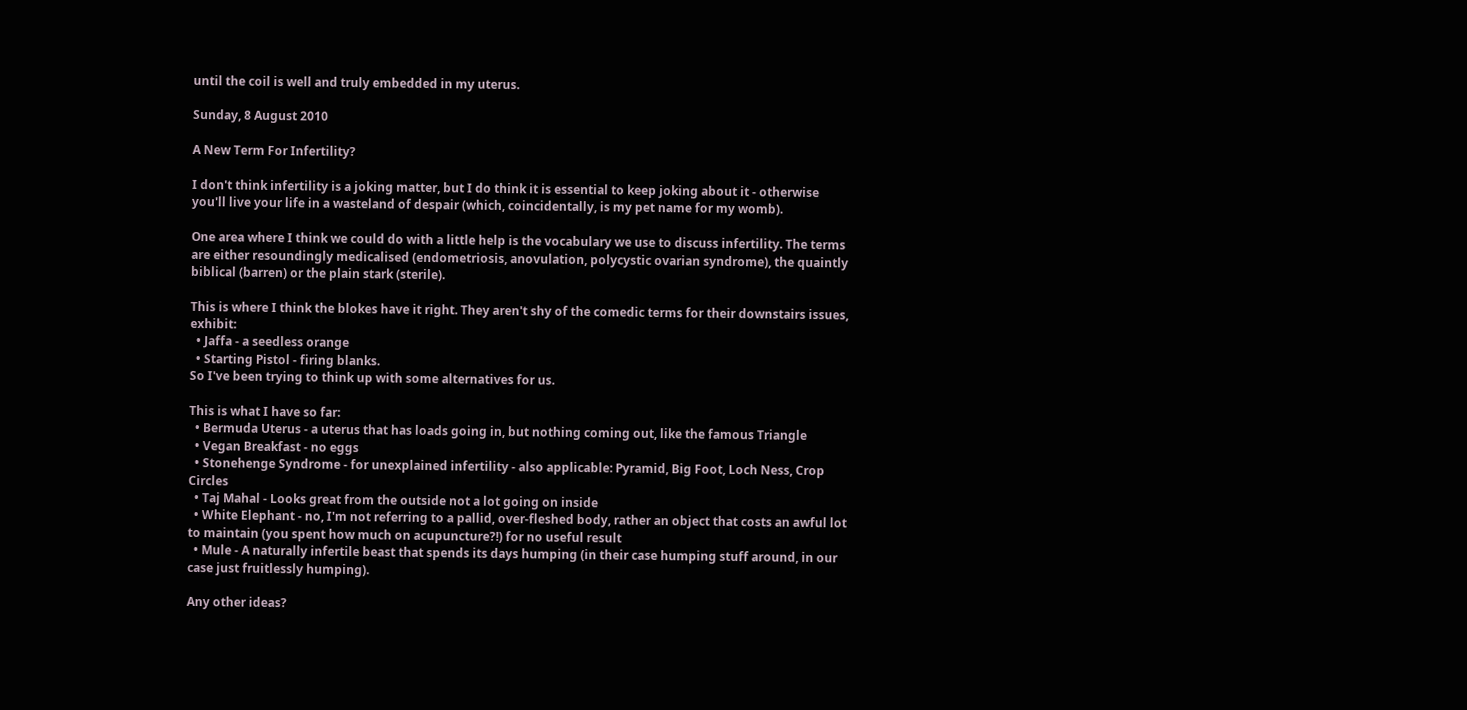until the coil is well and truly embedded in my uterus.

Sunday, 8 August 2010

A New Term For Infertility?

I don't think infertility is a joking matter, but I do think it is essential to keep joking about it - otherwise you'll live your life in a wasteland of despair (which, coincidentally, is my pet name for my womb).

One area where I think we could do with a little help is the vocabulary we use to discuss infertility. The terms are either resoundingly medicalised (endometriosis, anovulation, polycystic ovarian syndrome), the quaintly biblical (barren) or the plain stark (sterile).

This is where I think the blokes have it right. They aren't shy of the comedic terms for their downstairs issues, exhibit:
  • Jaffa - a seedless orange
  • Starting Pistol - firing blanks.
So I've been trying to think up with some alternatives for us.

This is what I have so far:
  • Bermuda Uterus - a uterus that has loads going in, but nothing coming out, like the famous Triangle
  • Vegan Breakfast - no eggs
  • Stonehenge Syndrome - for unexplained infertility - also applicable: Pyramid, Big Foot, Loch Ness, Crop Circles
  • Taj Mahal - Looks great from the outside not a lot going on inside
  • White Elephant - no, I'm not referring to a pallid, over-fleshed body, rather an object that costs an awful lot to maintain (you spent how much on acupuncture?!) for no useful result
  • Mule - A naturally infertile beast that spends its days humping (in their case humping stuff around, in our case just fruitlessly humping).

Any other ideas?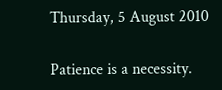Thursday, 5 August 2010

Patience is a necessity.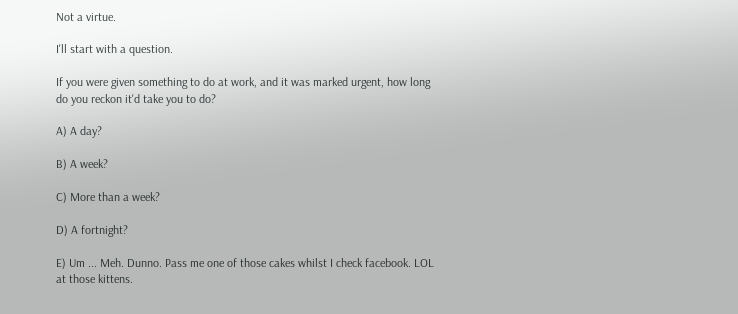Not a virtue.

I'll start with a question.

If you were given something to do at work, and it was marked urgent, how long do you reckon it'd take you to do?

A) A day?

B) A week?

C) More than a week?

D) A fortnight?

E) Um ... Meh. Dunno. Pass me one of those cakes whilst I check facebook. LOL at those kittens.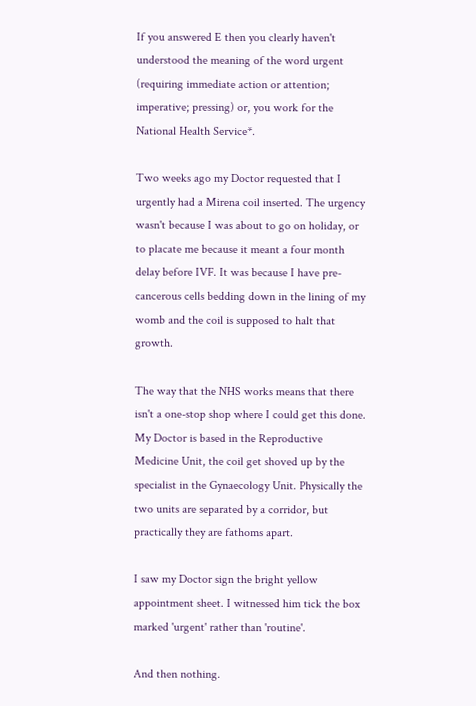If you answered E then you clearly haven't understood the meaning of the word urgent (requiring immediate action or attention; imperative; pressing) or, you work for the National Health Service*.

Two weeks ago my Doctor requested that I urgently had a Mirena coil inserted. The urgency wasn't because I was about to go on holiday, or to placate me because it meant a four month delay before IVF. It was because I have pre-cancerous cells bedding down in the lining of my womb and the coil is supposed to halt that growth.

The way that the NHS works means that there isn't a one-stop shop where I could get this done. My Doctor is based in the Reproductive Medicine Unit, the coil get shoved up by the specialist in the Gynaecology Unit. Physically the two units are separated by a corridor, but practically they are fathoms apart.

I saw my Doctor sign the bright yellow appointment sheet. I witnessed him tick the box marked 'urgent' rather than 'routine'.

And then nothing.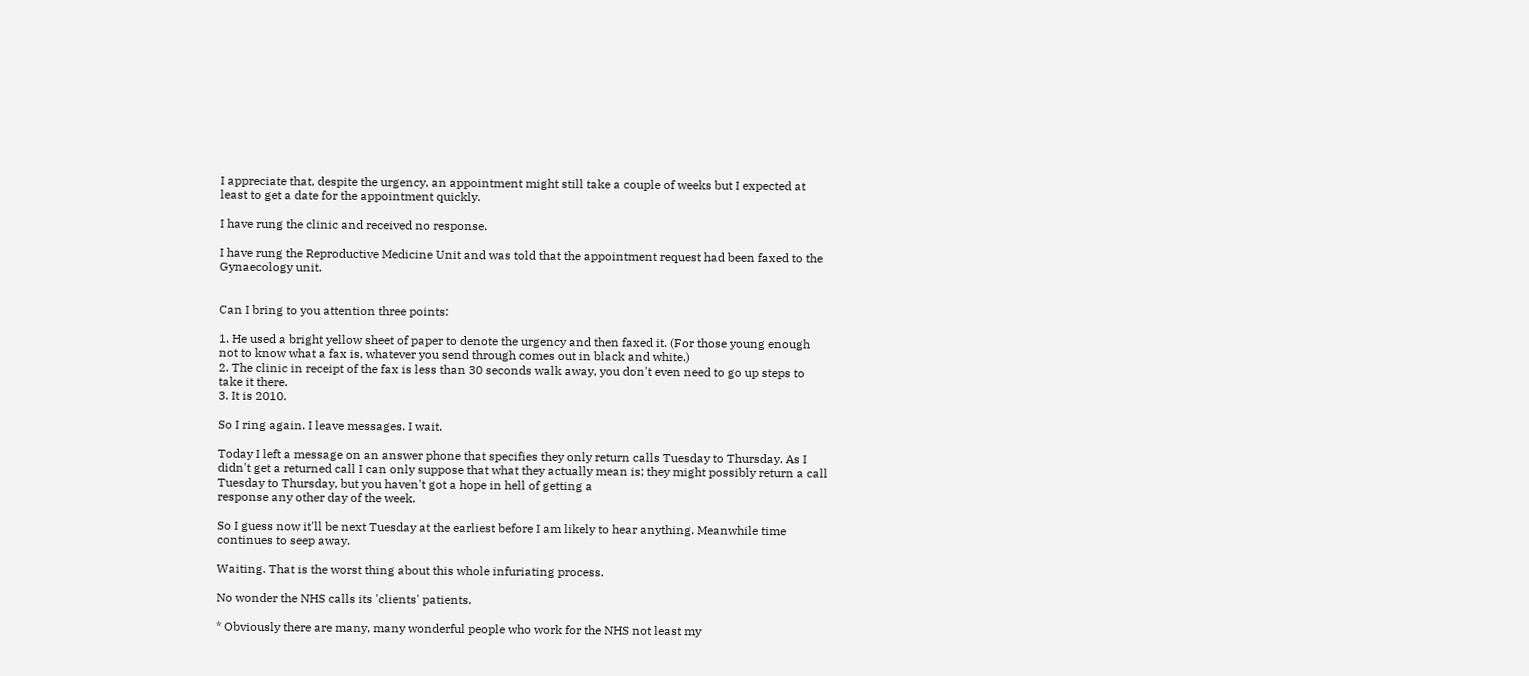I appreciate that, despite the urgency, an appointment might still take a couple of weeks but I expected at least to get a date for the appointment quickly.

I have rung the clinic and received no response.

I have rung the Reproductive Medicine Unit and was told that the appointment request had been faxed to the Gynaecology unit.


Can I bring to you attention three points:

1. He used a bright yellow sheet of paper to denote the urgency and then faxed it. (For those young enough not to know what a fax is, whatever you send through comes out in black and white.)
2. The clinic in receipt of the fax is less than 30 seconds walk away, you don't even need to go up steps to take it there.
3. It is 2010.

So I ring again. I leave messages. I wait.

Today I left a message on an answer phone that specifies they only return calls Tuesday to Thursday. As I didn't get a returned call I can only suppose that what they actually mean is; they might possibly return a call Tuesday to Thursday, but you haven't got a hope in hell of getting a
response any other day of the week.

So I guess now it'll be next Tuesday at the earliest before I am likely to hear anything. Meanwhile time continues to seep away.

Waiting. That is the worst thing about this whole infuriating process.

No wonder the NHS calls its 'clients' patients.

* Obviously there are many, many wonderful people who work for the NHS not least my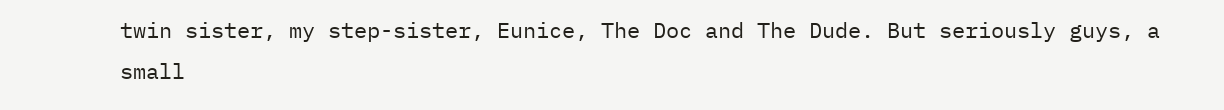twin sister, my step-sister, Eunice, The Doc and The Dude. But seriously guys, a small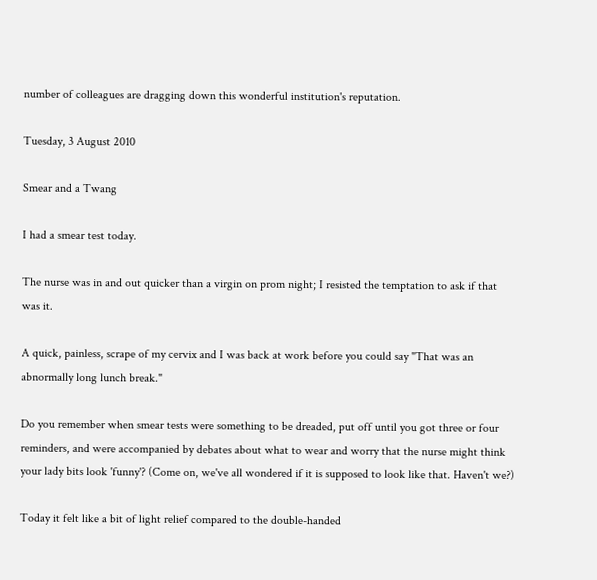number of colleagues are dragging down this wonderful institution's reputation.

Tuesday, 3 August 2010

Smear and a Twang

I had a smear test today.

The nurse was in and out quicker than a virgin on prom night; I resisted the temptation to ask if that was it.

A quick, painless, scrape of my cervix and I was back at work before you could say "That was an abnormally long lunch break."

Do you remember when smear tests were something to be dreaded, put off until you got three or four reminders, and were accompanied by debates about what to wear and worry that the nurse might think your lady bits look 'funny'? (Come on, we've all wondered if it is supposed to look like that. Haven't we?)

Today it felt like a bit of light relief compared to the double-handed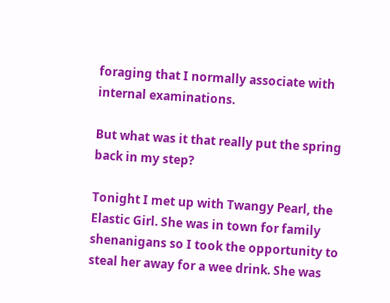foraging that I normally associate with internal examinations.

But what was it that really put the spring back in my step?

Tonight I met up with Twangy Pearl, the Elastic Girl. She was in town for family shenanigans so I took the opportunity to steal her away for a wee drink. She was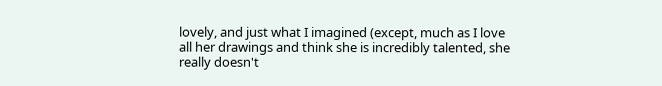lovely, and just what I imagined (except, much as I love all her drawings and think she is incredibly talented, she really doesn't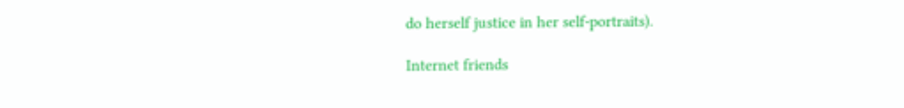do herself justice in her self-portraits).

Internet friends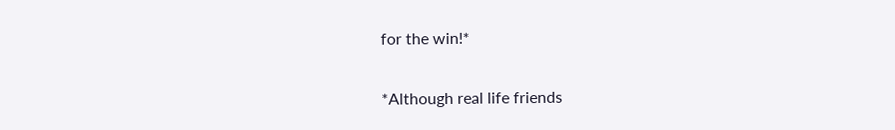for the win!*

*Although real life friends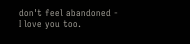don't feel abandoned - I love you too.